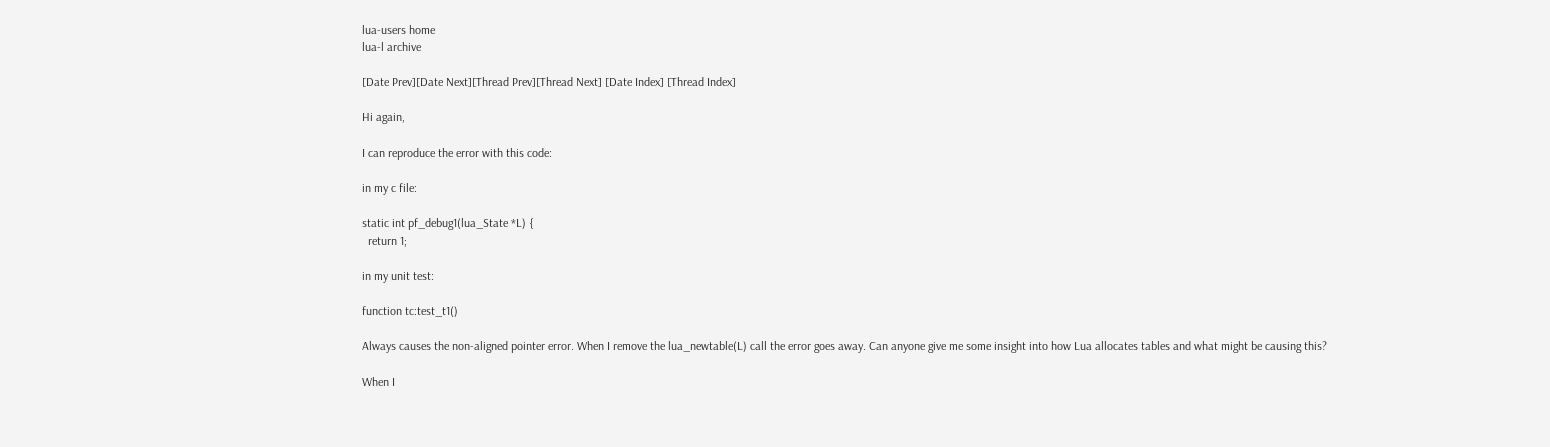lua-users home
lua-l archive

[Date Prev][Date Next][Thread Prev][Thread Next] [Date Index] [Thread Index]

Hi again,

I can reproduce the error with this code:

in my c file:

static int pf_debug1(lua_State *L) {
  return 1;

in my unit test:

function tc:test_t1()

Always causes the non-aligned pointer error. When I remove the lua_newtable(L) call the error goes away. Can anyone give me some insight into how Lua allocates tables and what might be causing this?

When I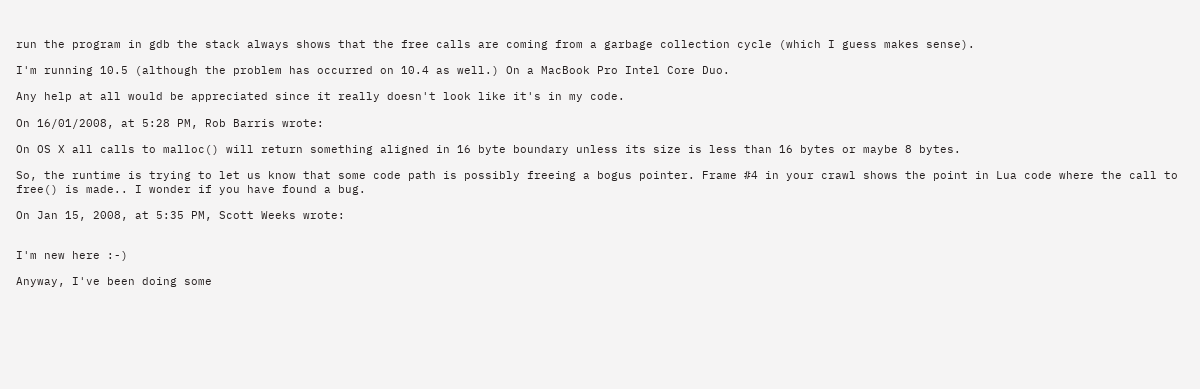run the program in gdb the stack always shows that the free calls are coming from a garbage collection cycle (which I guess makes sense).

I'm running 10.5 (although the problem has occurred on 10.4 as well.) On a MacBook Pro Intel Core Duo.

Any help at all would be appreciated since it really doesn't look like it's in my code.

On 16/01/2008, at 5:28 PM, Rob Barris wrote:

On OS X all calls to malloc() will return something aligned in 16 byte boundary unless its size is less than 16 bytes or maybe 8 bytes.

So, the runtime is trying to let us know that some code path is possibly freeing a bogus pointer. Frame #4 in your crawl shows the point in Lua code where the call to free() is made.. I wonder if you have found a bug.

On Jan 15, 2008, at 5:35 PM, Scott Weeks wrote:


I'm new here :-)

Anyway, I've been doing some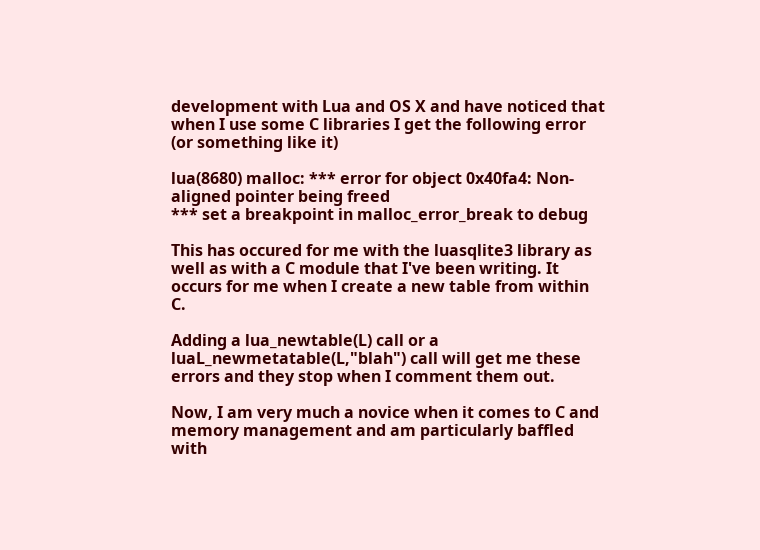development with Lua and OS X and have noticed that when I use some C libraries I get the following error (or something like it)

lua(8680) malloc: *** error for object 0x40fa4: Non-aligned pointer being freed
*** set a breakpoint in malloc_error_break to debug

This has occured for me with the luasqlite3 library as well as with a C module that I've been writing. It occurs for me when I create a new table from within C.

Adding a lua_newtable(L) call or a luaL_newmetatable(L,"blah") call will get me these errors and they stop when I comment them out.

Now, I am very much a novice when it comes to C and memory management and am particularly baffled with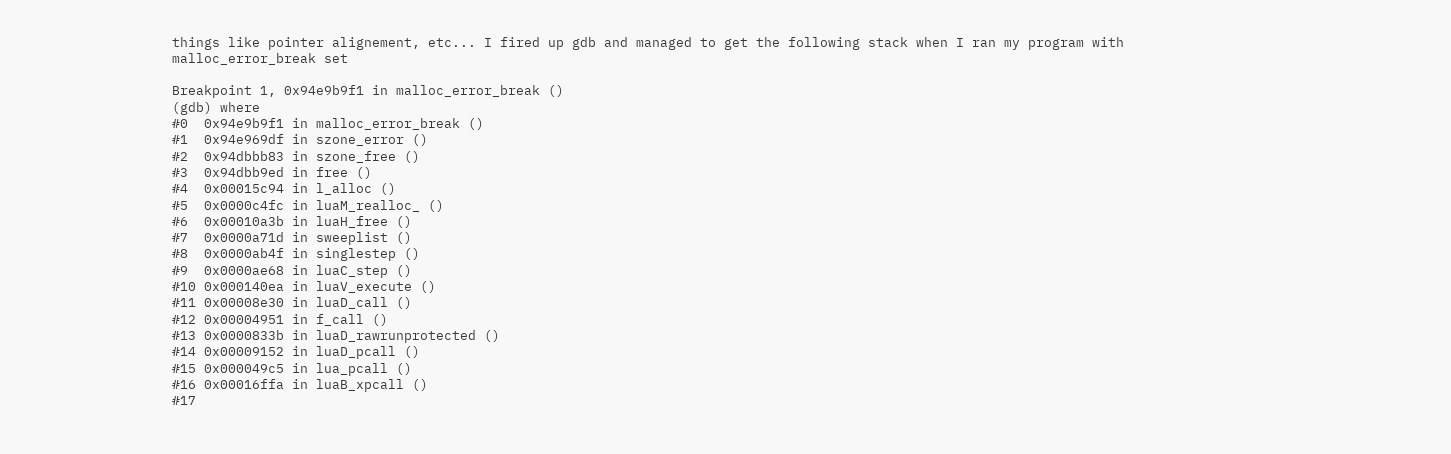things like pointer alignement, etc... I fired up gdb and managed to get the following stack when I ran my program with malloc_error_break set

Breakpoint 1, 0x94e9b9f1 in malloc_error_break ()
(gdb) where
#0  0x94e9b9f1 in malloc_error_break ()
#1  0x94e969df in szone_error ()
#2  0x94dbbb83 in szone_free ()
#3  0x94dbb9ed in free ()
#4  0x00015c94 in l_alloc ()
#5  0x0000c4fc in luaM_realloc_ ()
#6  0x00010a3b in luaH_free ()
#7  0x0000a71d in sweeplist ()
#8  0x0000ab4f in singlestep ()
#9  0x0000ae68 in luaC_step ()
#10 0x000140ea in luaV_execute ()
#11 0x00008e30 in luaD_call ()
#12 0x00004951 in f_call ()
#13 0x0000833b in luaD_rawrunprotected ()
#14 0x00009152 in luaD_pcall ()
#15 0x000049c5 in lua_pcall ()
#16 0x00016ffa in luaB_xpcall ()
#17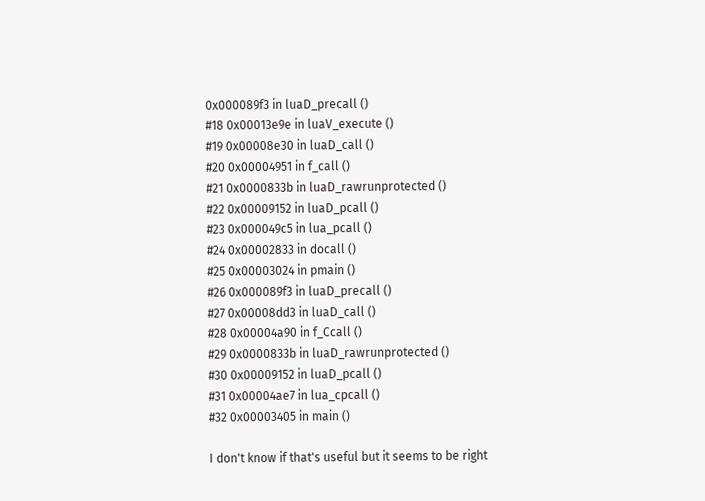0x000089f3 in luaD_precall ()
#18 0x00013e9e in luaV_execute ()
#19 0x00008e30 in luaD_call ()
#20 0x00004951 in f_call ()
#21 0x0000833b in luaD_rawrunprotected ()
#22 0x00009152 in luaD_pcall ()
#23 0x000049c5 in lua_pcall ()
#24 0x00002833 in docall ()
#25 0x00003024 in pmain ()
#26 0x000089f3 in luaD_precall ()
#27 0x00008dd3 in luaD_call ()
#28 0x00004a90 in f_Ccall ()
#29 0x0000833b in luaD_rawrunprotected ()
#30 0x00009152 in luaD_pcall ()
#31 0x00004ae7 in lua_cpcall ()
#32 0x00003405 in main ()

I don't know if that's useful but it seems to be right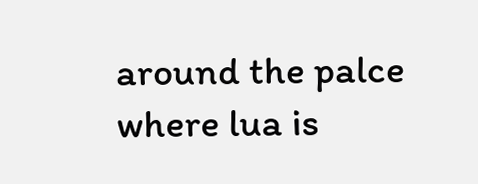around the palce where lua is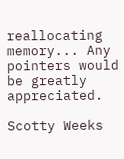reallocating memory... Any pointers would be greatly appreciated.

Scotty Weeks